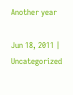Another year

Jun 18, 2011 | Uncategorized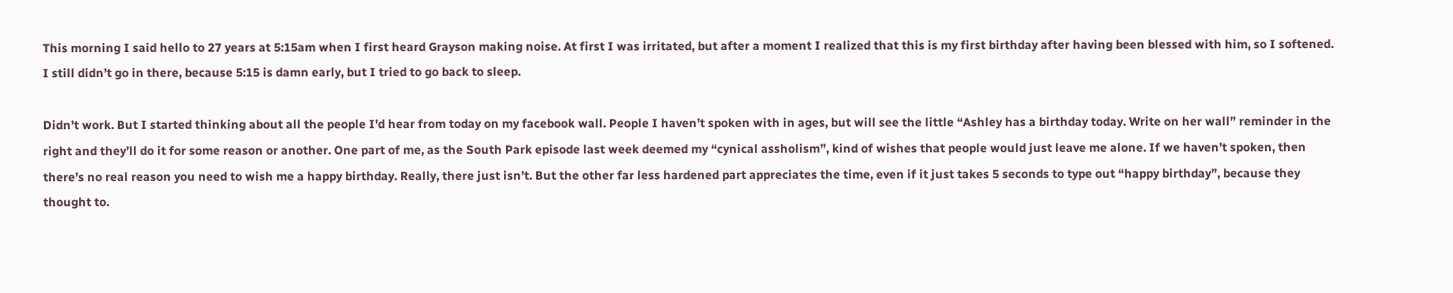This morning I said hello to 27 years at 5:15am when I first heard Grayson making noise. At first I was irritated, but after a moment I realized that this is my first birthday after having been blessed with him, so I softened. I still didn’t go in there, because 5:15 is damn early, but I tried to go back to sleep.

Didn’t work. But I started thinking about all the people I’d hear from today on my facebook wall. People I haven’t spoken with in ages, but will see the little “Ashley has a birthday today. Write on her wall” reminder in the right and they’ll do it for some reason or another. One part of me, as the South Park episode last week deemed my “cynical assholism”, kind of wishes that people would just leave me alone. If we haven’t spoken, then there’s no real reason you need to wish me a happy birthday. Really, there just isn’t. But the other far less hardened part appreciates the time, even if it just takes 5 seconds to type out “happy birthday”, because they thought to.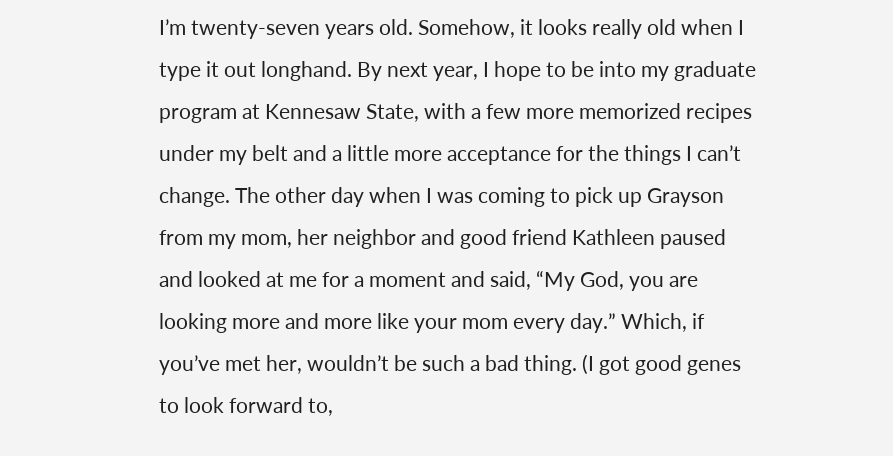I’m twenty-seven years old. Somehow, it looks really old when I type it out longhand. By next year, I hope to be into my graduate program at Kennesaw State, with a few more memorized recipes under my belt and a little more acceptance for the things I can’t change. The other day when I was coming to pick up Grayson from my mom, her neighbor and good friend Kathleen paused and looked at me for a moment and said, “My God, you are looking more and more like your mom every day.” Which, if you’ve met her, wouldn’t be such a bad thing. (I got good genes to look forward to,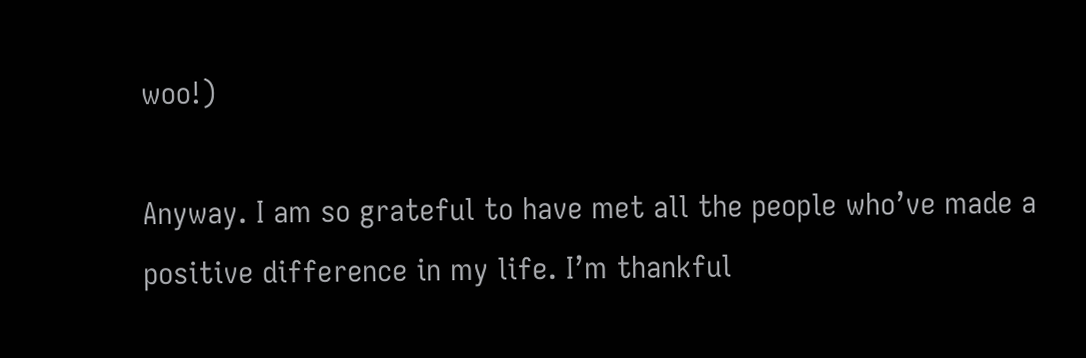woo!)

Anyway. I am so grateful to have met all the people who’ve made a positive difference in my life. I’m thankful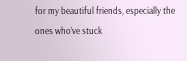for my beautiful friends, especially the ones who’ve stuck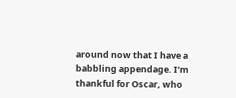around now that I have a babbling appendage. I’m thankful for Oscar, who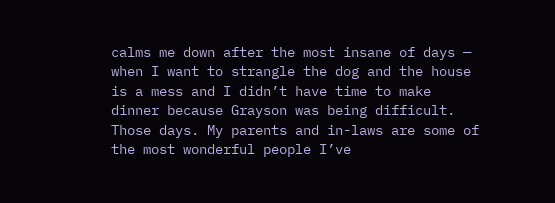calms me down after the most insane of days — when I want to strangle the dog and the house is a mess and I didn’t have time to make dinner because Grayson was being difficult. Those days. My parents and in-laws are some of the most wonderful people I’ve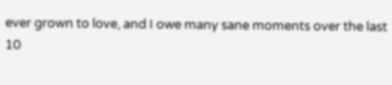ever grown to love, and I owe many sane moments over the last 10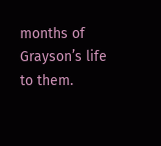months of Grayson’s life to them.